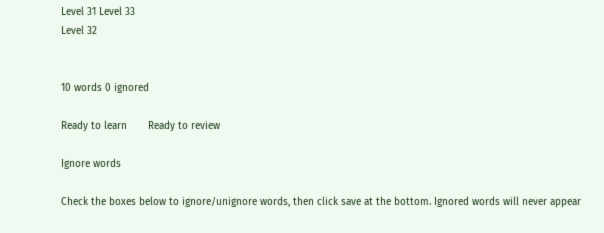Level 31 Level 33
Level 32


10 words 0 ignored

Ready to learn       Ready to review

Ignore words

Check the boxes below to ignore/unignore words, then click save at the bottom. Ignored words will never appear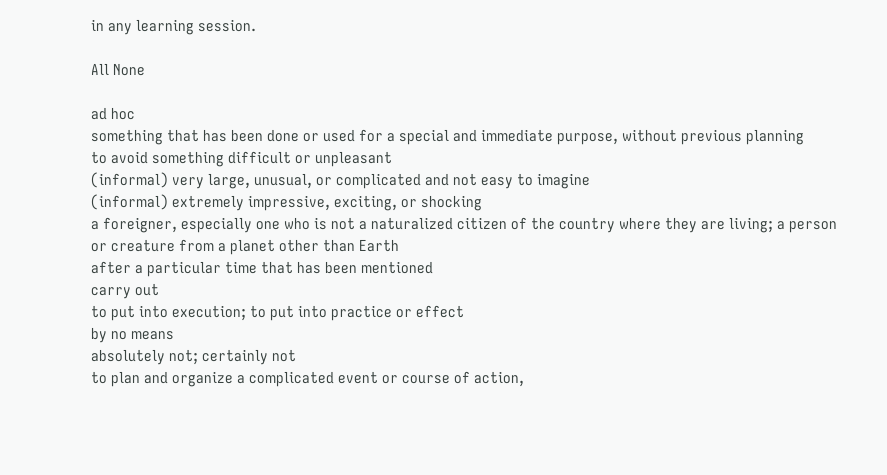in any learning session.

All None

ad hoc
something that has been done or used for a special and immediate purpose, without previous planning
to avoid something difficult or unpleasant
(informal) very large, unusual, or complicated and not easy to imagine
(informal) extremely impressive, exciting, or shocking
a foreigner, especially one who is not a naturalized citizen of the country where they are living; a person or creature from a planet other than Earth
after a particular time that has been mentioned
carry out
to put into execution; to put into practice or effect
by no means
absolutely not; certainly not
to plan and organize a complicated event or course of action,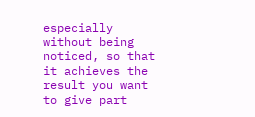especially without being noticed, so that it achieves the result you want
to give part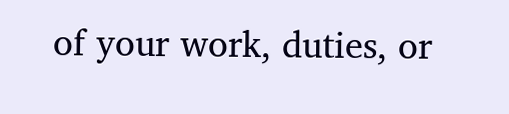of your work, duties, or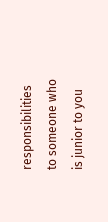responsibilities to someone who is junior to you